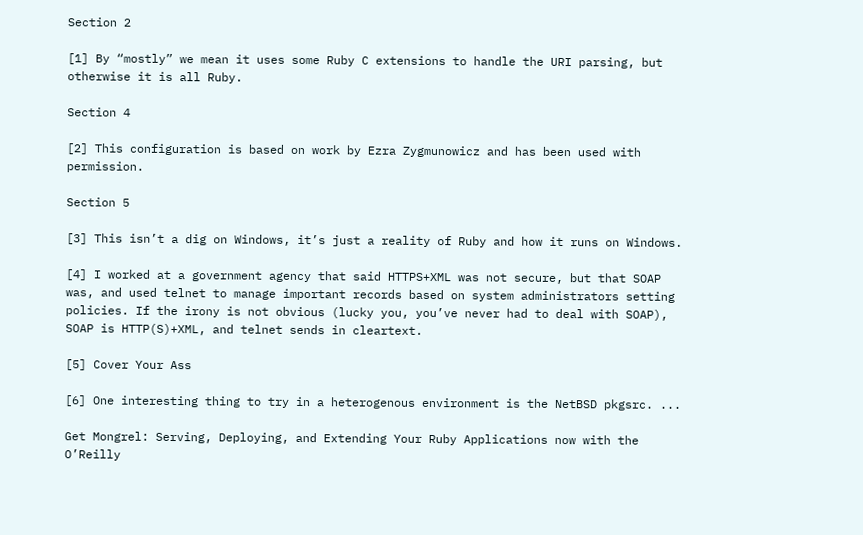Section 2

[1] By “mostly” we mean it uses some Ruby C extensions to handle the URI parsing, but otherwise it is all Ruby.

Section 4

[2] This configuration is based on work by Ezra Zygmunowicz and has been used with permission.

Section 5

[3] This isn’t a dig on Windows, it’s just a reality of Ruby and how it runs on Windows.

[4] I worked at a government agency that said HTTPS+XML was not secure, but that SOAP was, and used telnet to manage important records based on system administrators setting policies. If the irony is not obvious (lucky you, you’ve never had to deal with SOAP), SOAP is HTTP(S)+XML, and telnet sends in cleartext.

[5] Cover Your Ass

[6] One interesting thing to try in a heterogenous environment is the NetBSD pkgsrc. ...

Get Mongrel: Serving, Deploying, and Extending Your Ruby Applications now with the O’Reilly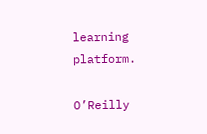learning platform.

O’Reilly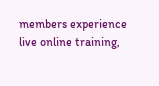members experience live online training,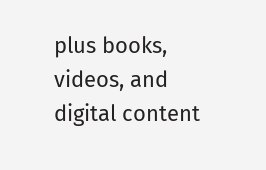plus books, videos, and digital content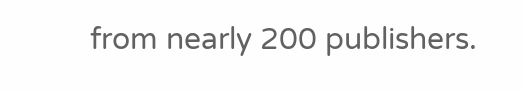from nearly 200 publishers.